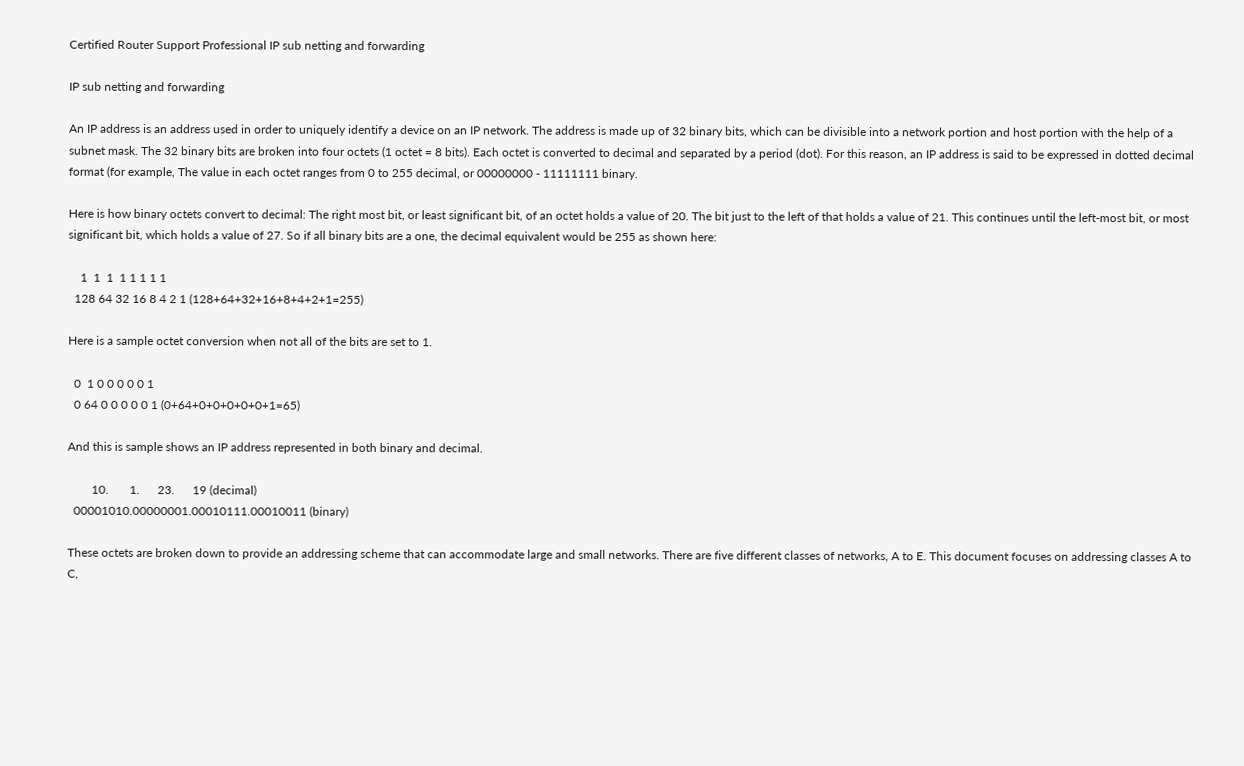Certified Router Support Professional IP sub netting and forwarding

IP sub netting and forwarding

An IP address is an address used in order to uniquely identify a device on an IP network. The address is made up of 32 binary bits, which can be divisible into a network portion and host portion with the help of a subnet mask. The 32 binary bits are broken into four octets (1 octet = 8 bits). Each octet is converted to decimal and separated by a period (dot). For this reason, an IP address is said to be expressed in dotted decimal format (for example, The value in each octet ranges from 0 to 255 decimal, or 00000000 - 11111111 binary.

Here is how binary octets convert to decimal: The right most bit, or least significant bit, of an octet holds a value of 20. The bit just to the left of that holds a value of 21. This continues until the left-most bit, or most significant bit, which holds a value of 27. So if all binary bits are a one, the decimal equivalent would be 255 as shown here:

    1  1  1  1 1 1 1 1
  128 64 32 16 8 4 2 1 (128+64+32+16+8+4+2+1=255)

Here is a sample octet conversion when not all of the bits are set to 1.

  0  1 0 0 0 0 0 1
  0 64 0 0 0 0 0 1 (0+64+0+0+0+0+0+1=65)

And this is sample shows an IP address represented in both binary and decimal.

        10.       1.      23.      19 (decimal)
  00001010.00000001.00010111.00010011 (binary)

These octets are broken down to provide an addressing scheme that can accommodate large and small networks. There are five different classes of networks, A to E. This document focuses on addressing classes A to C,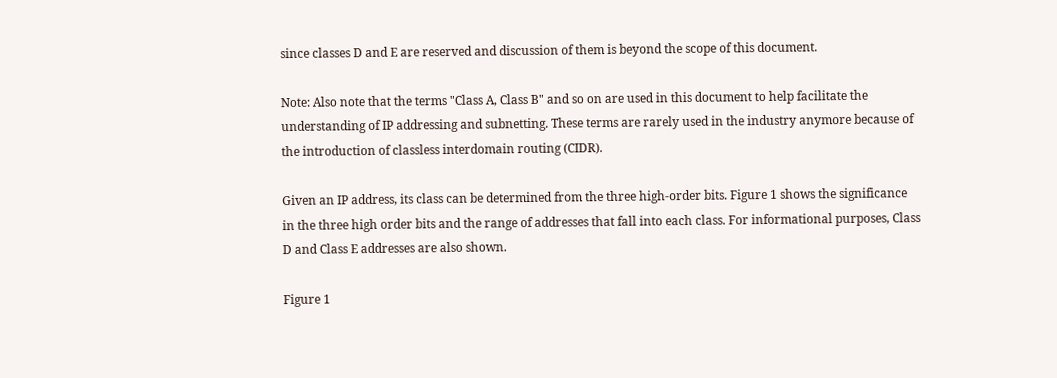since classes D and E are reserved and discussion of them is beyond the scope of this document.

Note: Also note that the terms "Class A, Class B" and so on are used in this document to help facilitate the understanding of IP addressing and subnetting. These terms are rarely used in the industry anymore because of the introduction of classless interdomain routing (CIDR).

Given an IP address, its class can be determined from the three high-order bits. Figure 1 shows the significance in the three high order bits and the range of addresses that fall into each class. For informational purposes, Class D and Class E addresses are also shown.

Figure 1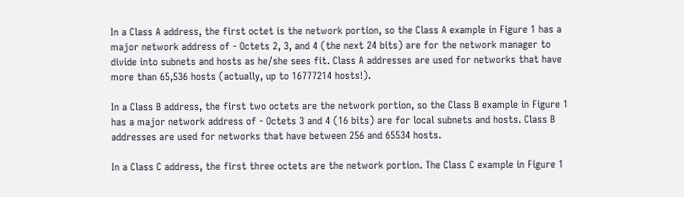In a Class A address, the first octet is the network portion, so the Class A example in Figure 1 has a major network address of - Octets 2, 3, and 4 (the next 24 bits) are for the network manager to divide into subnets and hosts as he/she sees fit. Class A addresses are used for networks that have more than 65,536 hosts (actually, up to 16777214 hosts!).

In a Class B address, the first two octets are the network portion, so the Class B example in Figure 1 has a major network address of - Octets 3 and 4 (16 bits) are for local subnets and hosts. Class B addresses are used for networks that have between 256 and 65534 hosts.

In a Class C address, the first three octets are the network portion. The Class C example in Figure 1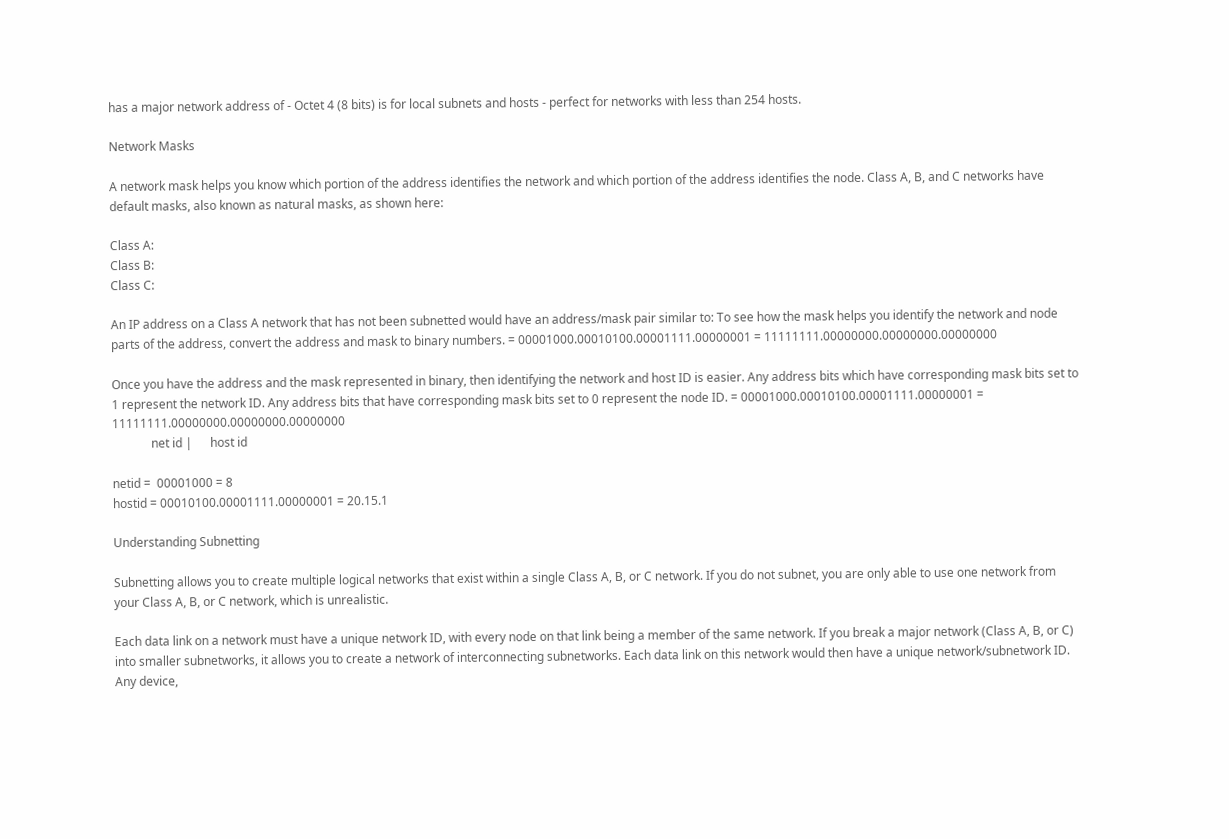has a major network address of - Octet 4 (8 bits) is for local subnets and hosts - perfect for networks with less than 254 hosts.

Network Masks

A network mask helps you know which portion of the address identifies the network and which portion of the address identifies the node. Class A, B, and C networks have default masks, also known as natural masks, as shown here:

Class A:
Class B:
Class C:

An IP address on a Class A network that has not been subnetted would have an address/mask pair similar to: To see how the mask helps you identify the network and node parts of the address, convert the address and mask to binary numbers. = 00001000.00010100.00001111.00000001 = 11111111.00000000.00000000.00000000

Once you have the address and the mask represented in binary, then identifying the network and host ID is easier. Any address bits which have corresponding mask bits set to 1 represent the network ID. Any address bits that have corresponding mask bits set to 0 represent the node ID. = 00001000.00010100.00001111.00000001 = 11111111.00000000.00000000.00000000
             net id |      host id

netid =  00001000 = 8
hostid = 00010100.00001111.00000001 = 20.15.1

Understanding Subnetting

Subnetting allows you to create multiple logical networks that exist within a single Class A, B, or C network. If you do not subnet, you are only able to use one network from your Class A, B, or C network, which is unrealistic.

Each data link on a network must have a unique network ID, with every node on that link being a member of the same network. If you break a major network (Class A, B, or C) into smaller subnetworks, it allows you to create a network of interconnecting subnetworks. Each data link on this network would then have a unique network/subnetwork ID. Any device,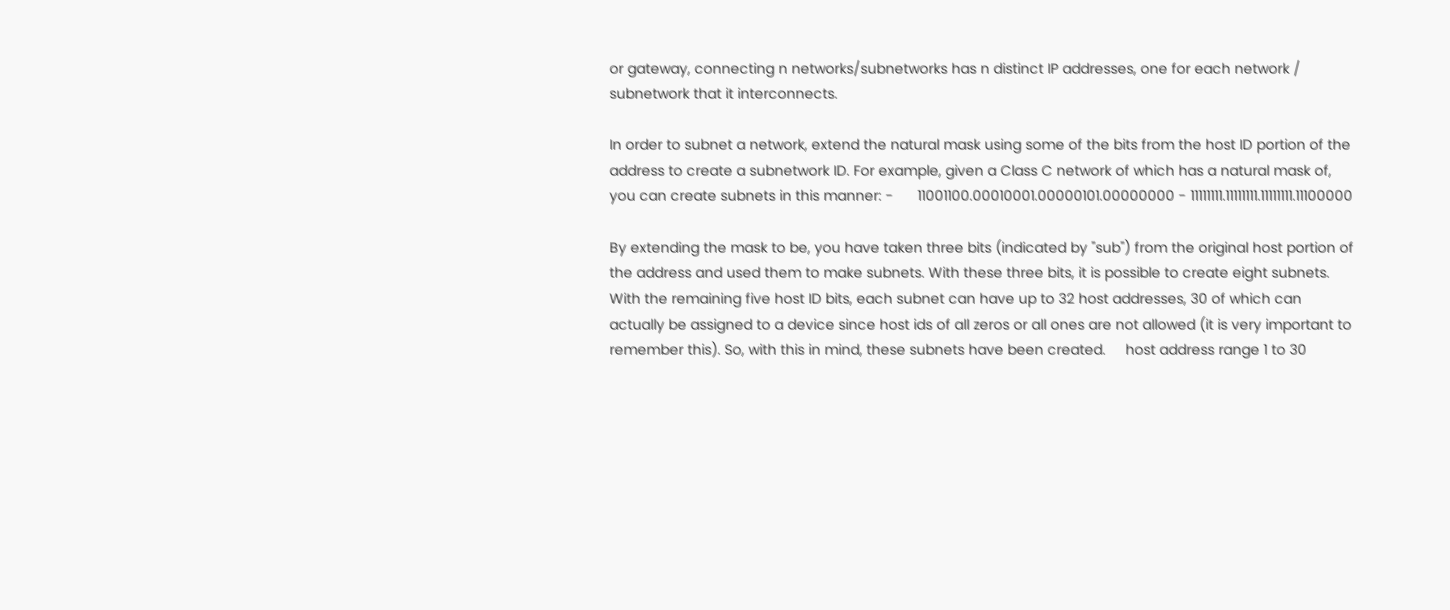or gateway, connecting n networks/subnetworks has n distinct IP addresses, one for each network / subnetwork that it interconnects.

In order to subnet a network, extend the natural mask using some of the bits from the host ID portion of the address to create a subnetwork ID. For example, given a Class C network of which has a natural mask of, you can create subnets in this manner: -      11001100.00010001.00000101.00000000 - 11111111.11111111.11111111.11100000

By extending the mask to be, you have taken three bits (indicated by "sub") from the original host portion of the address and used them to make subnets. With these three bits, it is possible to create eight subnets. With the remaining five host ID bits, each subnet can have up to 32 host addresses, 30 of which can actually be assigned to a device since host ids of all zeros or all ones are not allowed (it is very important to remember this). So, with this in mind, these subnets have been created.     host address range 1 to 30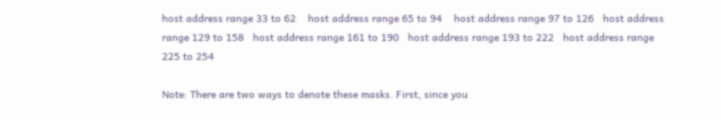host address range 33 to 62    host address range 65 to 94    host address range 97 to 126   host address range 129 to 158   host address range 161 to 190   host address range 193 to 222   host address range 225 to 254

Note: There are two ways to denote these masks. First, since you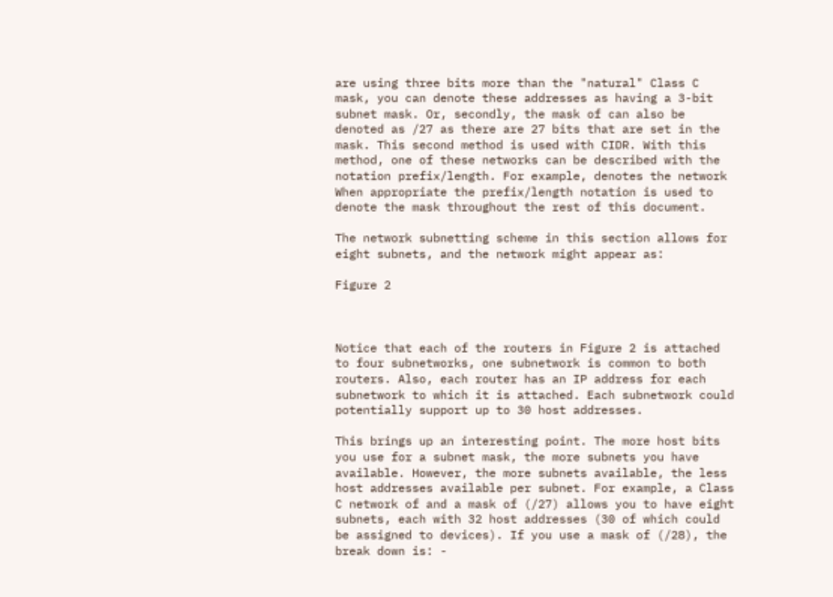are using three bits more than the "natural" Class C mask, you can denote these addresses as having a 3-bit subnet mask. Or, secondly, the mask of can also be denoted as /27 as there are 27 bits that are set in the mask. This second method is used with CIDR. With this method, one of these networks can be described with the notation prefix/length. For example, denotes the network When appropriate the prefix/length notation is used to denote the mask throughout the rest of this document.

The network subnetting scheme in this section allows for eight subnets, and the network might appear as:

Figure 2



Notice that each of the routers in Figure 2 is attached to four subnetworks, one subnetwork is common to both routers. Also, each router has an IP address for each subnetwork to which it is attached. Each subnetwork could potentially support up to 30 host addresses.

This brings up an interesting point. The more host bits you use for a subnet mask, the more subnets you have available. However, the more subnets available, the less host addresses available per subnet. For example, a Class C network of and a mask of (/27) allows you to have eight subnets, each with 32 host addresses (30 of which could be assigned to devices). If you use a mask of (/28), the break down is: -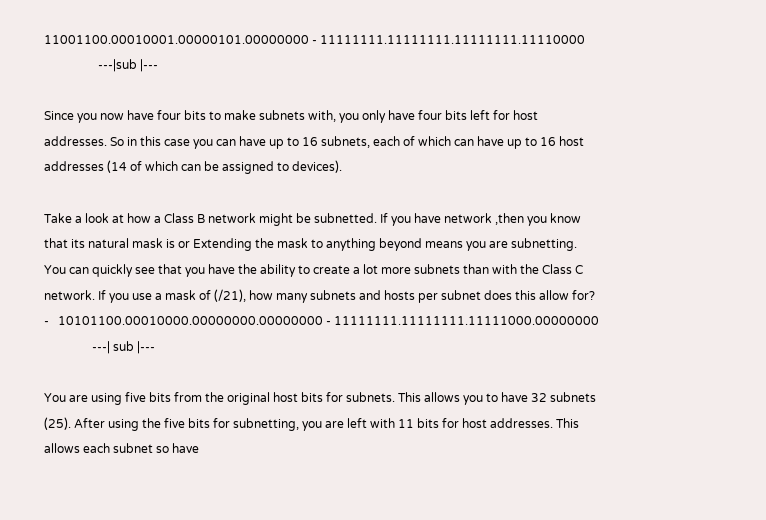11001100.00010001.00000101.00000000 - 11111111.11111111.11111111.11110000
                  ---|sub |---

Since you now have four bits to make subnets with, you only have four bits left for host addresses. So in this case you can have up to 16 subnets, each of which can have up to 16 host addresses (14 of which can be assigned to devices).

Take a look at how a Class B network might be subnetted. If you have network ,then you know that its natural mask is or Extending the mask to anything beyond means you are subnetting. You can quickly see that you have the ability to create a lot more subnets than with the Class C network. If you use a mask of (/21), how many subnets and hosts per subnet does this allow for?  -   10101100.00010000.00000000.00000000 - 11111111.11111111.11111000.00000000
                ---| sub |---

You are using five bits from the original host bits for subnets. This allows you to have 32 subnets (25). After using the five bits for subnetting, you are left with 11 bits for host addresses. This allows each subnet so have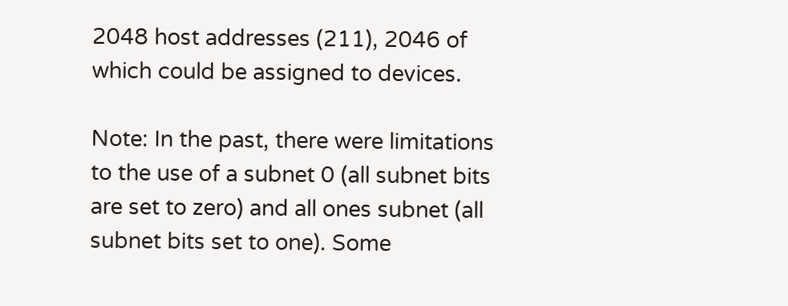2048 host addresses (211), 2046 of which could be assigned to devices.

Note: In the past, there were limitations to the use of a subnet 0 (all subnet bits are set to zero) and all ones subnet (all subnet bits set to one). Some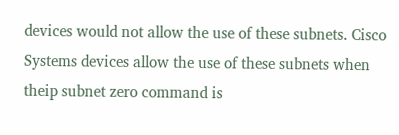devices would not allow the use of these subnets. Cisco Systems devices allow the use of these subnets when theip subnet zero command is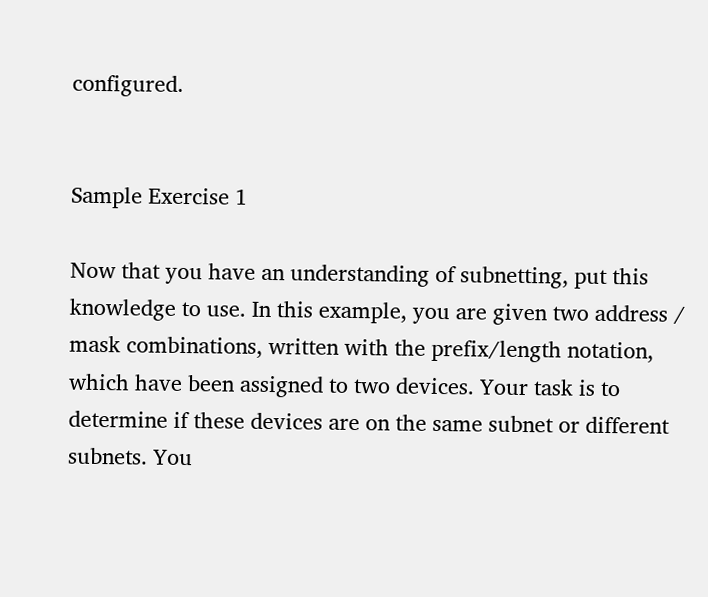configured.


Sample Exercise 1

Now that you have an understanding of subnetting, put this knowledge to use. In this example, you are given two address / mask combinations, written with the prefix/length notation, which have been assigned to two devices. Your task is to determine if these devices are on the same subnet or different subnets. You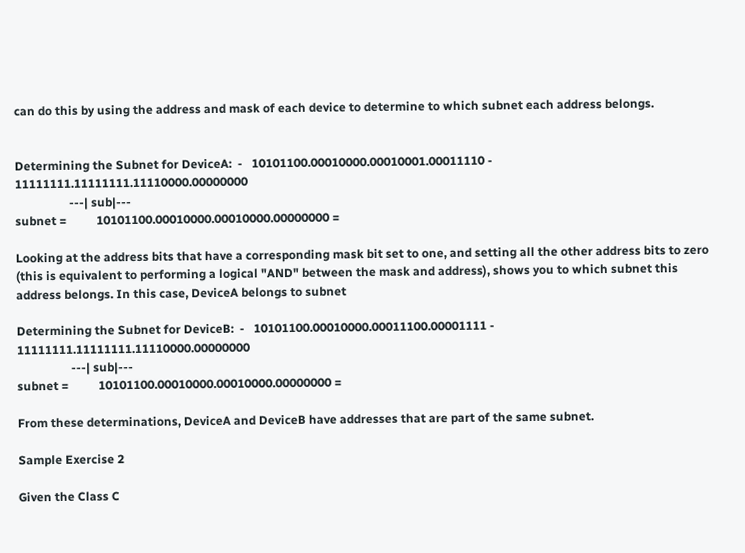can do this by using the address and mask of each device to determine to which subnet each address belongs.


Determining the Subnet for DeviceA:  -   10101100.00010000.00010001.00011110 -   11111111.11111111.11110000.00000000
                  ---| sub|---
subnet =          10101100.00010000.00010000.00000000 =

Looking at the address bits that have a corresponding mask bit set to one, and setting all the other address bits to zero (this is equivalent to performing a logical "AND" between the mask and address), shows you to which subnet this address belongs. In this case, DeviceA belongs to subnet

Determining the Subnet for DeviceB:  -   10101100.00010000.00011100.00001111 -   11111111.11111111.11110000.00000000
                  ---| sub|---
subnet =          10101100.00010000.00010000.00000000 =

From these determinations, DeviceA and DeviceB have addresses that are part of the same subnet.

Sample Exercise 2

Given the Class C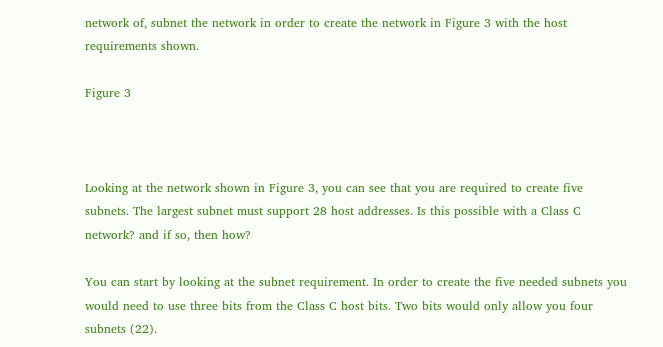network of, subnet the network in order to create the network in Figure 3 with the host requirements shown.

Figure 3



Looking at the network shown in Figure 3, you can see that you are required to create five subnets. The largest subnet must support 28 host addresses. Is this possible with a Class C network? and if so, then how?

You can start by looking at the subnet requirement. In order to create the five needed subnets you would need to use three bits from the Class C host bits. Two bits would only allow you four subnets (22).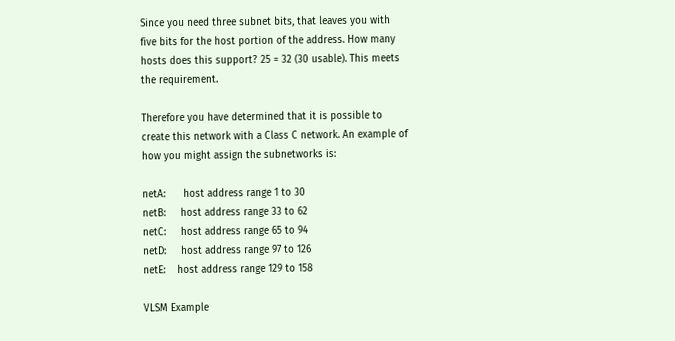Since you need three subnet bits, that leaves you with five bits for the host portion of the address. How many hosts does this support? 25 = 32 (30 usable). This meets the requirement.

Therefore you have determined that it is possible to create this network with a Class C network. An example of how you might assign the subnetworks is:

netA:      host address range 1 to 30
netB:     host address range 33 to 62
netC:     host address range 65 to 94
netD:     host address range 97 to 126
netE:    host address range 129 to 158

VLSM Example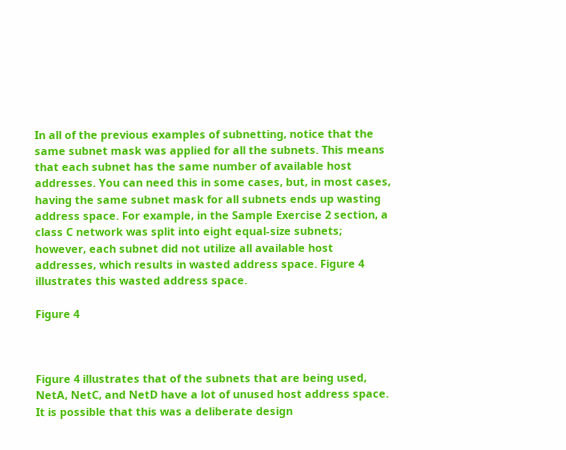In all of the previous examples of subnetting, notice that the same subnet mask was applied for all the subnets. This means that each subnet has the same number of available host addresses. You can need this in some cases, but, in most cases, having the same subnet mask for all subnets ends up wasting address space. For example, in the Sample Exercise 2 section, a class C network was split into eight equal-size subnets; however, each subnet did not utilize all available host addresses, which results in wasted address space. Figure 4 illustrates this wasted address space.

Figure 4



Figure 4 illustrates that of the subnets that are being used, NetA, NetC, and NetD have a lot of unused host address space. It is possible that this was a deliberate design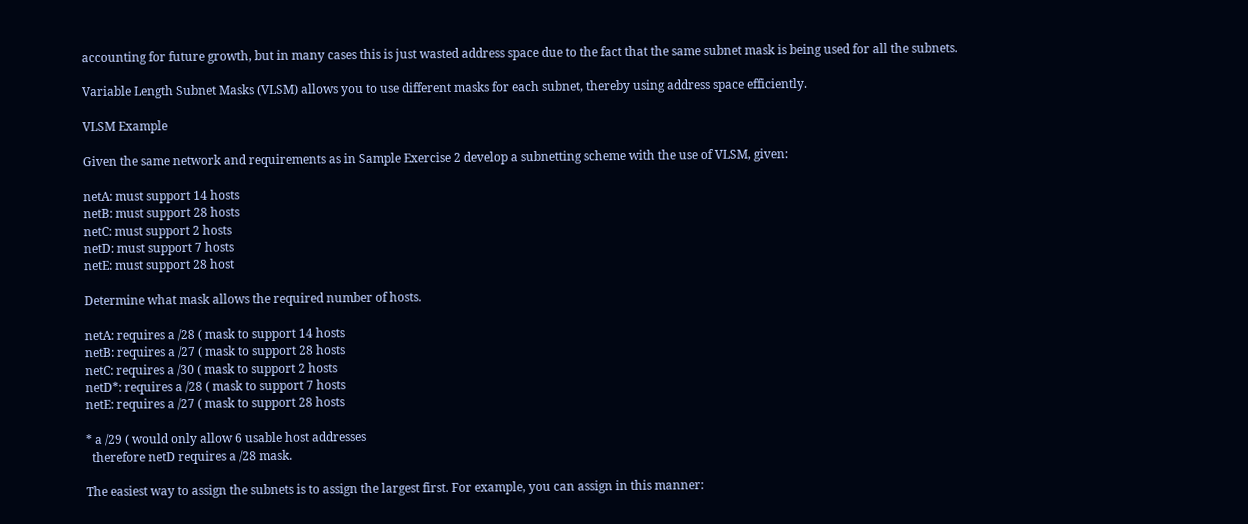accounting for future growth, but in many cases this is just wasted address space due to the fact that the same subnet mask is being used for all the subnets.

Variable Length Subnet Masks (VLSM) allows you to use different masks for each subnet, thereby using address space efficiently.

VLSM Example

Given the same network and requirements as in Sample Exercise 2 develop a subnetting scheme with the use of VLSM, given:

netA: must support 14 hosts
netB: must support 28 hosts
netC: must support 2 hosts
netD: must support 7 hosts
netE: must support 28 host

Determine what mask allows the required number of hosts.

netA: requires a /28 ( mask to support 14 hosts
netB: requires a /27 ( mask to support 28 hosts
netC: requires a /30 ( mask to support 2 hosts
netD*: requires a /28 ( mask to support 7 hosts
netE: requires a /27 ( mask to support 28 hosts

* a /29 ( would only allow 6 usable host addresses
  therefore netD requires a /28 mask.

The easiest way to assign the subnets is to assign the largest first. For example, you can assign in this manner: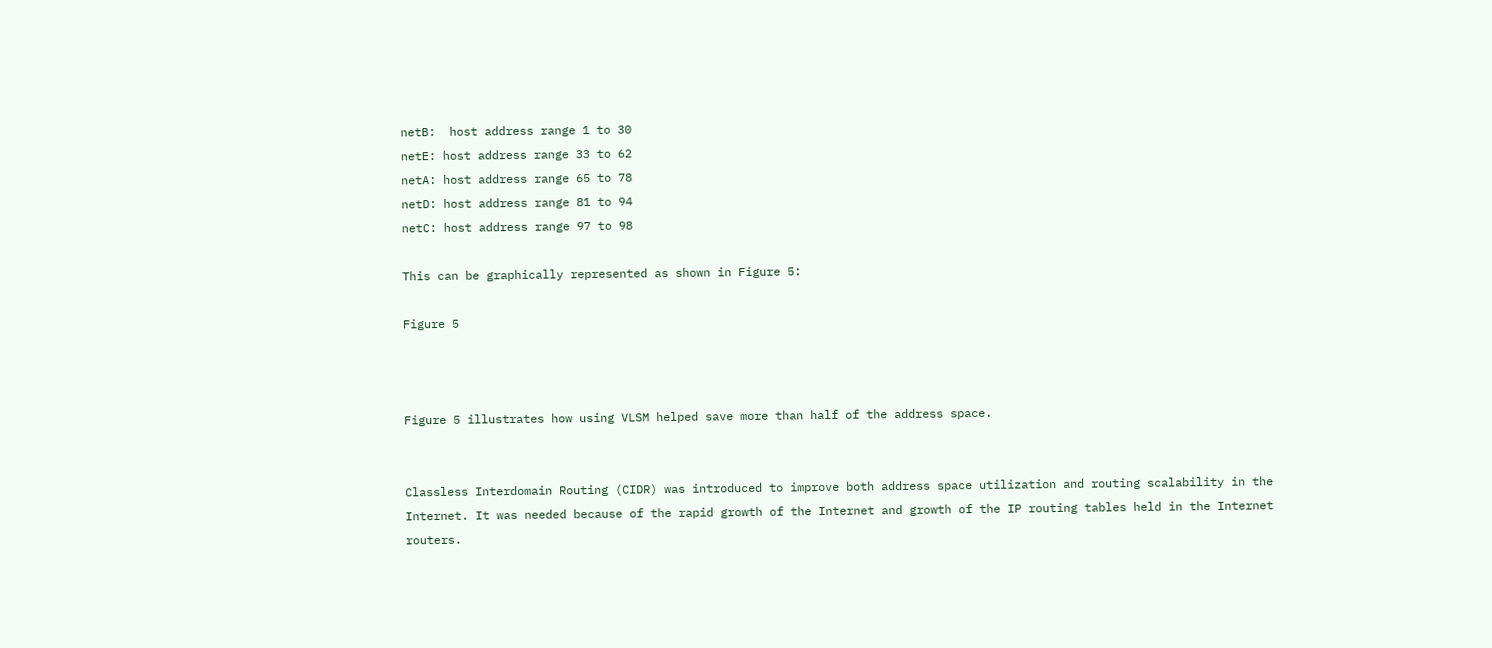netB:  host address range 1 to 30
netE: host address range 33 to 62
netA: host address range 65 to 78
netD: host address range 81 to 94
netC: host address range 97 to 98

This can be graphically represented as shown in Figure 5:

Figure 5



Figure 5 illustrates how using VLSM helped save more than half of the address space.


Classless Interdomain Routing (CIDR) was introduced to improve both address space utilization and routing scalability in the Internet. It was needed because of the rapid growth of the Internet and growth of the IP routing tables held in the Internet routers.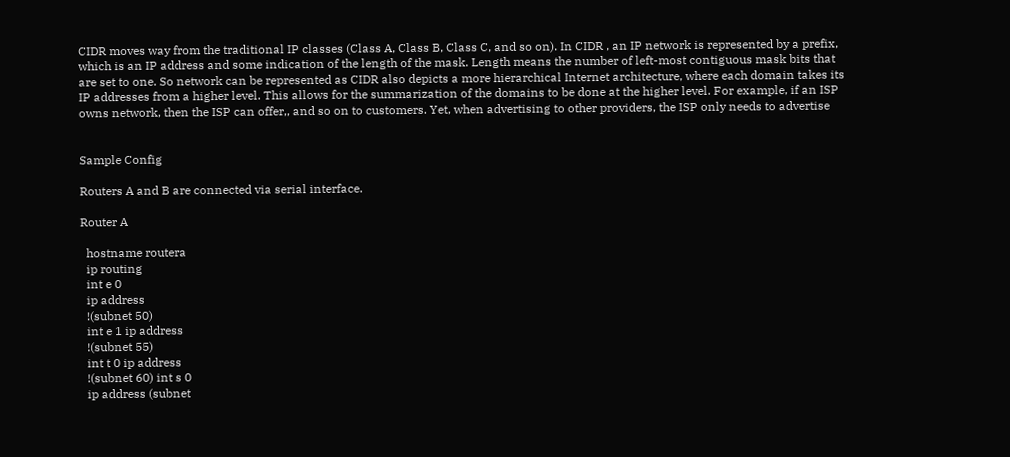CIDR moves way from the traditional IP classes (Class A, Class B, Class C, and so on). In CIDR , an IP network is represented by a prefix, which is an IP address and some indication of the length of the mask. Length means the number of left-most contiguous mask bits that are set to one. So network can be represented as CIDR also depicts a more hierarchical Internet architecture, where each domain takes its IP addresses from a higher level. This allows for the summarization of the domains to be done at the higher level. For example, if an ISP owns network, then the ISP can offer,, and so on to customers. Yet, when advertising to other providers, the ISP only needs to advertise


Sample Config

Routers A and B are connected via serial interface.

Router A

  hostname routera
  ip routing
  int e 0
  ip address
  !(subnet 50)
  int e 1 ip address
  !(subnet 55)
  int t 0 ip address
  !(subnet 60) int s 0
  ip address (subnet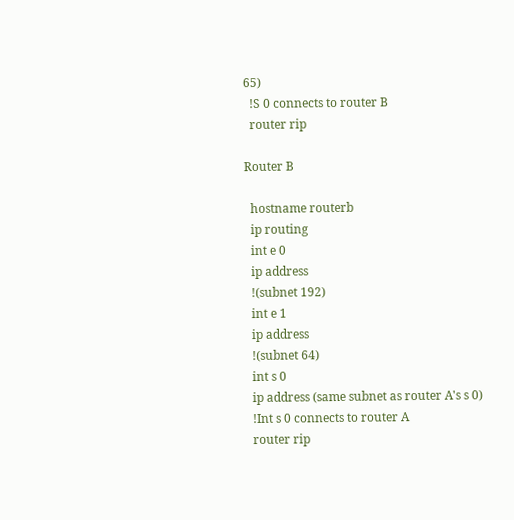65)
  !S 0 connects to router B
  router rip

Router B

  hostname routerb
  ip routing
  int e 0
  ip address
  !(subnet 192)
  int e 1
  ip address
  !(subnet 64)
  int s 0
  ip address (same subnet as router A's s 0)
  !Int s 0 connects to router A
  router rip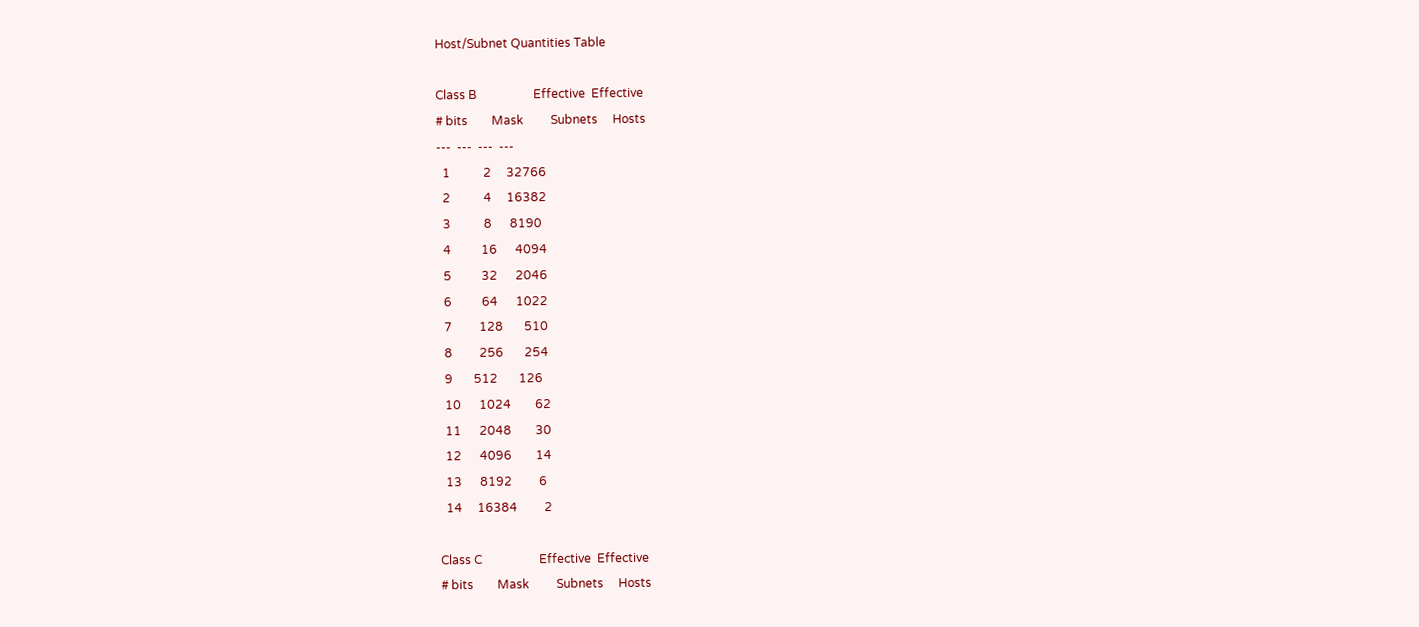Host/Subnet Quantities Table

Class B                   Effective  Effective
# bits        Mask         Subnets     Hosts
---  ---  ---  ---
  1           2     32766
  2           4     16382
  3           8      8190
  4          16      4094
  5          32      2046
  6          64      1022
  7         128       510
  8         256       254
  9       512       126
  10      1024        62
  11      2048        30
  12      4096        14
  13      8192         6
  14     16384         2

Class C                   Effective  Effective
# bits        Mask         Subnets     Hosts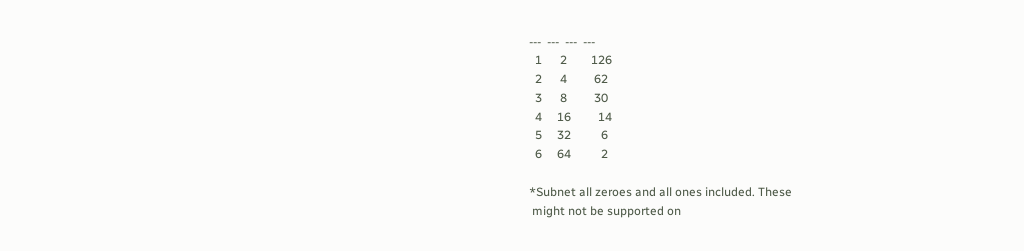---  ---  ---  ---
  1      2        126
  2      4         62
  3      8         30
  4     16         14
  5     32          6
  6     64          2

*Subnet all zeroes and all ones included. These
 might not be supported on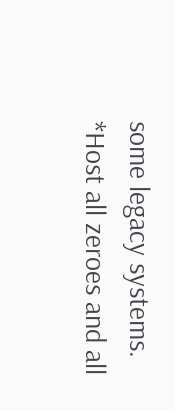some legacy systems.
*Host all zeroes and all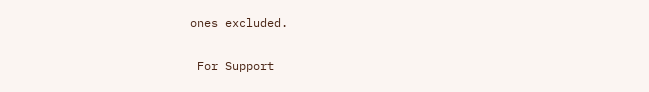ones excluded.


 For Support